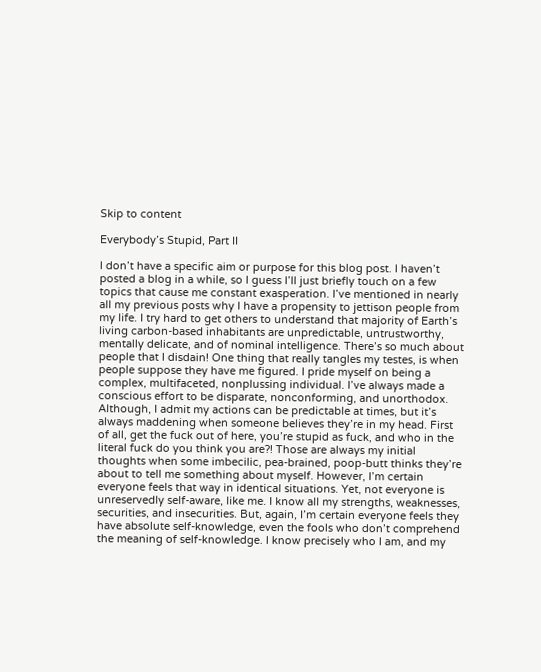Skip to content

Everybody’s Stupid, Part II

I don’t have a specific aim or purpose for this blog post. I haven’t posted a blog in a while, so I guess I’ll just briefly touch on a few topics that cause me constant exasperation. I’ve mentioned in nearly all my previous posts why I have a propensity to jettison people from my life. I try hard to get others to understand that majority of Earth’s living carbon-based inhabitants are unpredictable, untrustworthy, mentally delicate, and of nominal intelligence. There’s so much about people that I disdain! One thing that really tangles my testes, is when people suppose they have me figured. I pride myself on being a complex, multifaceted, nonplussing individual. I’ve always made a conscious effort to be disparate, nonconforming, and unorthodox. Although, I admit my actions can be predictable at times, but it’s always maddening when someone believes they’re in my head. First of all, get the fuck out of here, you’re stupid as fuck, and who in the literal fuck do you think you are?! Those are always my initial thoughts when some imbecilic, pea-brained, poop-butt thinks they’re about to tell me something about myself. However, I’m certain everyone feels that way in identical situations. Yet, not everyone is unreservedly self-aware, like me. I know all my strengths, weaknesses, securities, and insecurities. But, again, I’m certain everyone feels they have absolute self-knowledge, even the fools who don’t comprehend the meaning of self-knowledge. I know precisely who I am, and my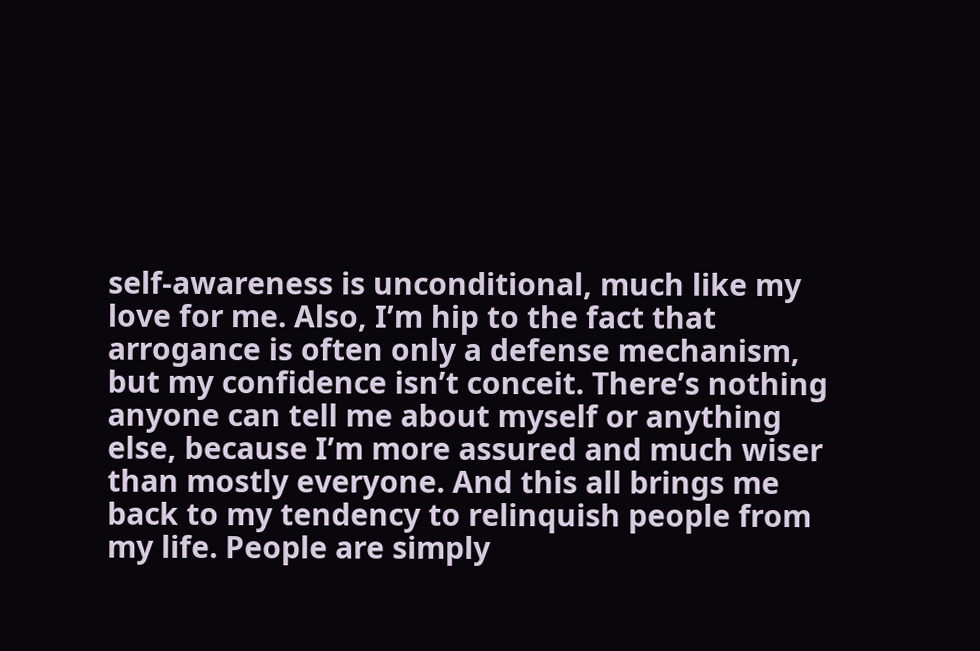self-awareness is unconditional, much like my love for me. Also, I’m hip to the fact that arrogance is often only a defense mechanism, but my confidence isn’t conceit. There’s nothing anyone can tell me about myself or anything else, because I’m more assured and much wiser than mostly everyone. And this all brings me back to my tendency to relinquish people from my life. People are simply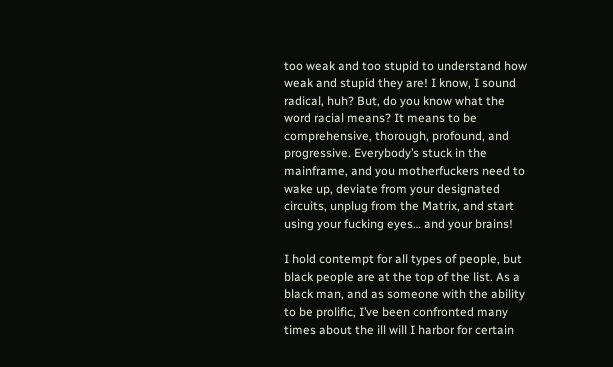too weak and too stupid to understand how weak and stupid they are! I know, I sound radical, huh? But, do you know what the word racial means? It means to be comprehensive, thorough, profound, and progressive. Everybody’s stuck in the mainframe, and you motherfuckers need to wake up, deviate from your designated circuits, unplug from the Matrix, and start using your fucking eyes… and your brains!

I hold contempt for all types of people, but black people are at the top of the list. As a black man, and as someone with the ability to be prolific, I’ve been confronted many times about the ill will I harbor for certain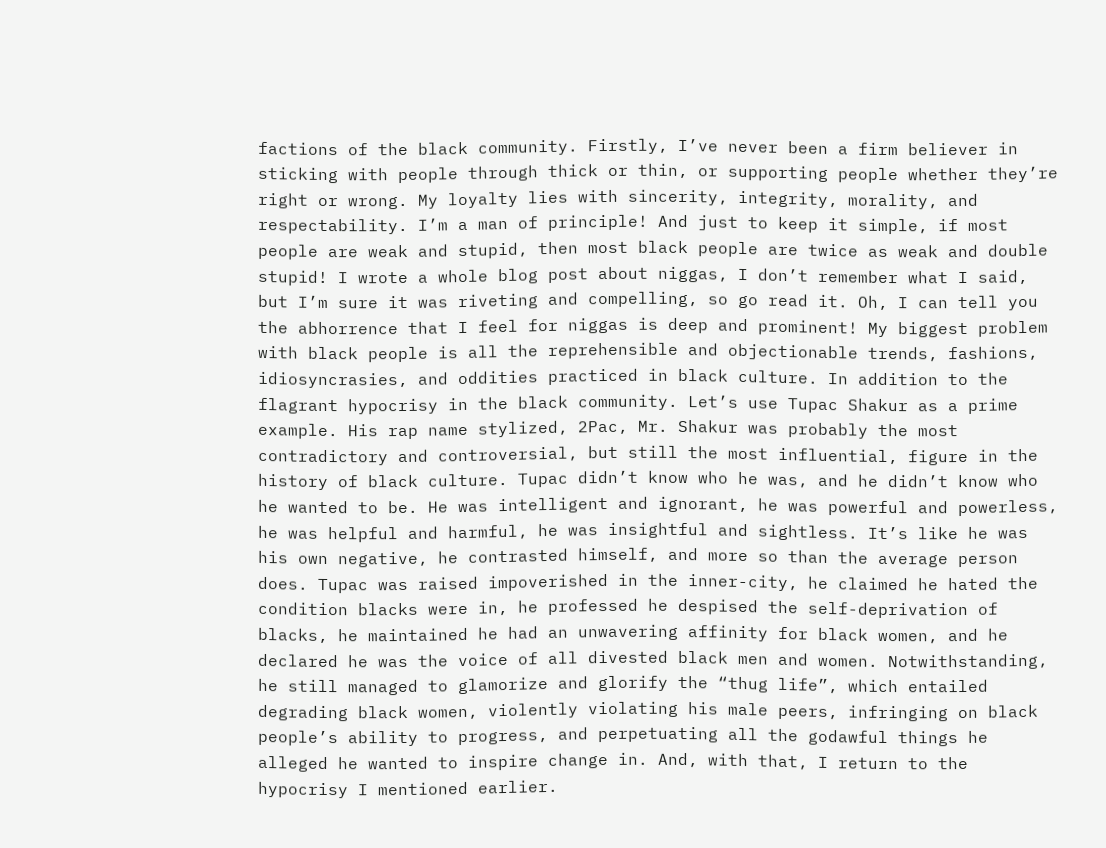factions of the black community. Firstly, I’ve never been a firm believer in sticking with people through thick or thin, or supporting people whether they’re right or wrong. My loyalty lies with sincerity, integrity, morality, and respectability. I’m a man of principle! And just to keep it simple, if most people are weak and stupid, then most black people are twice as weak and double stupid! I wrote a whole blog post about niggas, I don’t remember what I said, but I’m sure it was riveting and compelling, so go read it. Oh, I can tell you the abhorrence that I feel for niggas is deep and prominent! My biggest problem with black people is all the reprehensible and objectionable trends, fashions, idiosyncrasies, and oddities practiced in black culture. In addition to the flagrant hypocrisy in the black community. Let’s use Tupac Shakur as a prime example. His rap name stylized, 2Pac, Mr. Shakur was probably the most contradictory and controversial, but still the most influential, figure in the history of black culture. Tupac didn’t know who he was, and he didn’t know who he wanted to be. He was intelligent and ignorant, he was powerful and powerless, he was helpful and harmful, he was insightful and sightless. It’s like he was his own negative, he contrasted himself, and more so than the average person does. Tupac was raised impoverished in the inner-city, he claimed he hated the condition blacks were in, he professed he despised the self-deprivation of blacks, he maintained he had an unwavering affinity for black women, and he declared he was the voice of all divested black men and women. Notwithstanding, he still managed to glamorize and glorify the “thug life”, which entailed degrading black women, violently violating his male peers, infringing on black people’s ability to progress, and perpetuating all the godawful things he alleged he wanted to inspire change in. And, with that, I return to the hypocrisy I mentioned earlier.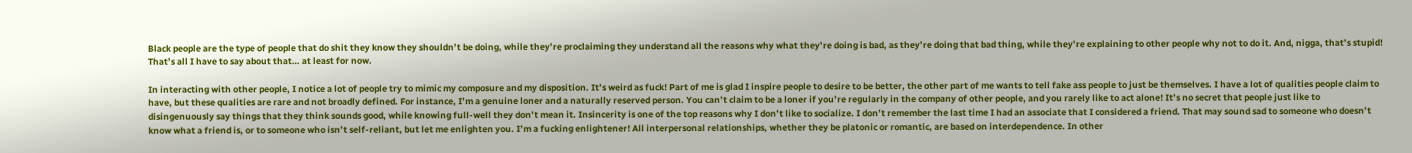Black people are the type of people that do shit they know they shouldn’t be doing, while they’re proclaiming they understand all the reasons why what they’re doing is bad, as they’re doing that bad thing, while they’re explaining to other people why not to do it. And, nigga, that’s stupid! That’s all I have to say about that… at least for now.

In interacting with other people, I notice a lot of people try to mimic my composure and my disposition. It’s weird as fuck! Part of me is glad I inspire people to desire to be better, the other part of me wants to tell fake ass people to just be themselves. I have a lot of qualities people claim to have, but these qualities are rare and not broadly defined. For instance, I’m a genuine loner and a naturally reserved person. You can’t claim to be a loner if you’re regularly in the company of other people, and you rarely like to act alone! It’s no secret that people just like to disingenuously say things that they think sounds good, while knowing full-well they don’t mean it. Insincerity is one of the top reasons why I don’t like to socialize. I don’t remember the last time I had an associate that I considered a friend. That may sound sad to someone who doesn’t know what a friend is, or to someone who isn’t self-reliant, but let me enlighten you. I’m a fucking enlightener! All interpersonal relationships, whether they be platonic or romantic, are based on interdependence. In other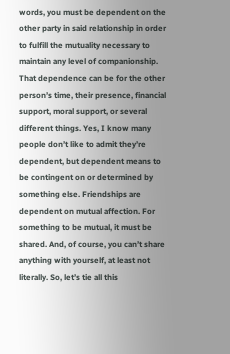words, you must be dependent on the other party in said relationship in order to fulfill the mutuality necessary to maintain any level of companionship. That dependence can be for the other person’s time, their presence, financial support, moral support, or several different things. Yes, I know many people don’t like to admit they’re dependent, but dependent means to be contingent on or determined by something else. Friendships are dependent on mutual affection. For something to be mutual, it must be shared. And, of course, you can’t share anything with yourself, at least not literally. So, let’s tie all this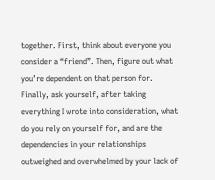together. First, think about everyone you consider a “friend”. Then, figure out what you’re dependent on that person for. Finally, ask yourself, after taking everything I wrote into consideration, what do you rely on yourself for, and are the dependencies in your relationships outweighed and overwhelmed by your lack of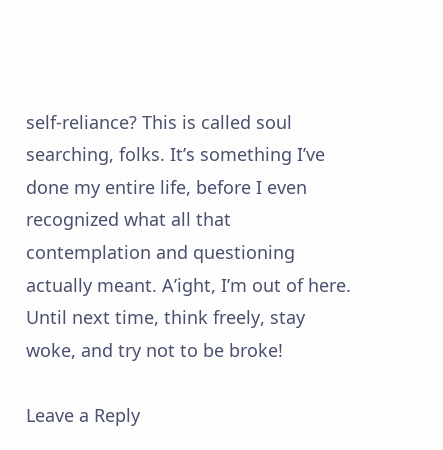self-reliance? This is called soul searching, folks. It’s something I’ve done my entire life, before I even recognized what all that contemplation and questioning actually meant. A’ight, I’m out of here. Until next time, think freely, stay woke, and try not to be broke!

Leave a Reply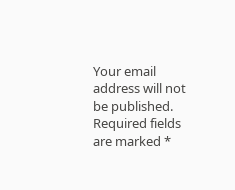Your email address will not be published. Required fields are marked *